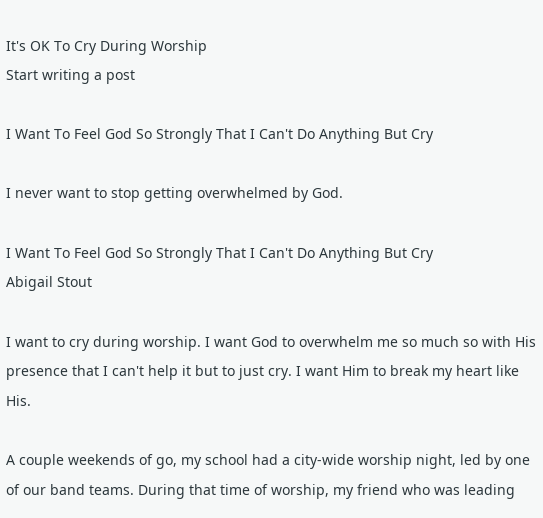It's OK To Cry During Worship
Start writing a post

I Want To Feel God So Strongly That I Can't Do Anything But Cry

I never want to stop getting overwhelmed by God.

I Want To Feel God So Strongly That I Can't Do Anything But Cry
Abigail Stout

I want to cry during worship. I want God to overwhelm me so much so with His presence that I can't help it but to just cry. I want Him to break my heart like His.

A couple weekends of go, my school had a city-wide worship night, led by one of our band teams. During that time of worship, my friend who was leading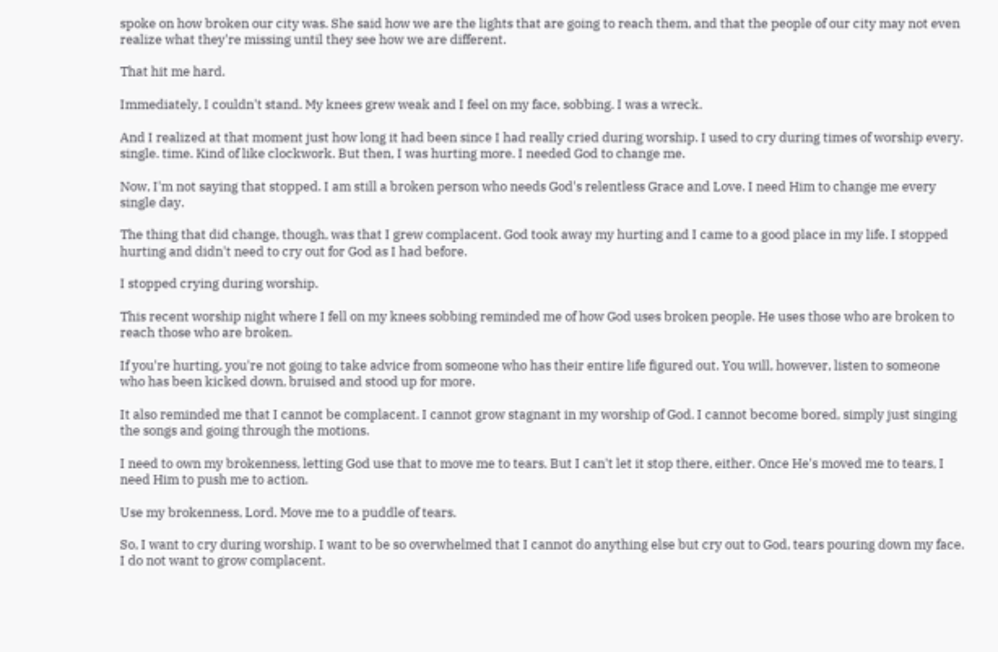spoke on how broken our city was. She said how we are the lights that are going to reach them, and that the people of our city may not even realize what they're missing until they see how we are different.

That hit me hard.

Immediately, I couldn't stand. My knees grew weak and I feel on my face, sobbing. I was a wreck.

And I realized at that moment just how long it had been since I had really cried during worship. I used to cry during times of worship every. single. time. Kind of like clockwork. But then, I was hurting more. I needed God to change me.

Now, I'm not saying that stopped. I am still a broken person who needs God's relentless Grace and Love. I need Him to change me every single day.

The thing that did change, though, was that I grew complacent. God took away my hurting and I came to a good place in my life. I stopped hurting and didn't need to cry out for God as I had before.

I stopped crying during worship.

This recent worship night where I fell on my knees sobbing reminded me of how God uses broken people. He uses those who are broken to reach those who are broken.

If you're hurting, you're not going to take advice from someone who has their entire life figured out. You will, however, listen to someone who has been kicked down, bruised and stood up for more.

It also reminded me that I cannot be complacent. I cannot grow stagnant in my worship of God. I cannot become bored, simply just singing the songs and going through the motions.

I need to own my brokenness, letting God use that to move me to tears. But I can't let it stop there, either. Once He's moved me to tears, I need Him to push me to action.

Use my brokenness, Lord. Move me to a puddle of tears.

So, I want to cry during worship. I want to be so overwhelmed that I cannot do anything else but cry out to God, tears pouring down my face. I do not want to grow complacent.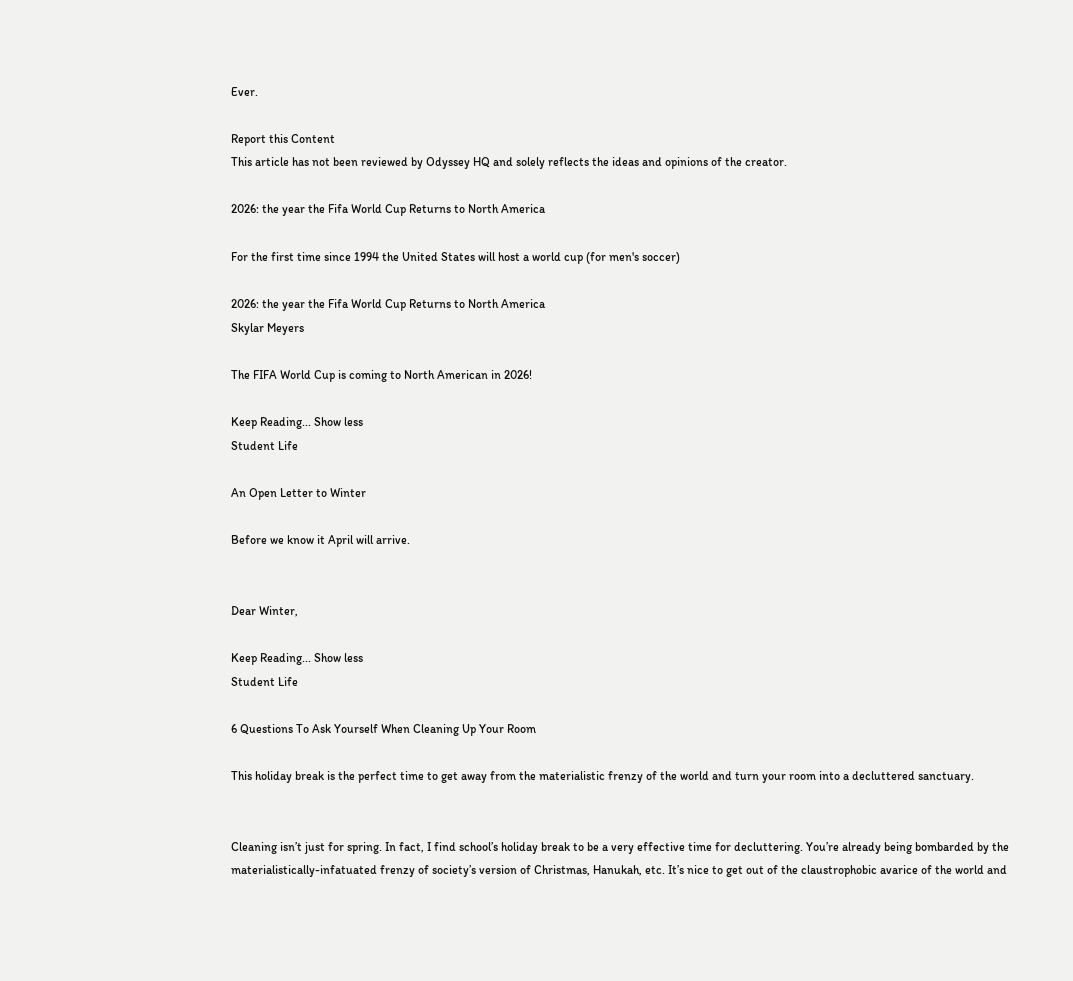Ever.

Report this Content
This article has not been reviewed by Odyssey HQ and solely reflects the ideas and opinions of the creator.

2026: the year the Fifa World Cup Returns to North America

For the first time since 1994 the United States will host a world cup (for men's soccer)

2026: the year the Fifa World Cup Returns to North America
Skylar Meyers

The FIFA World Cup is coming to North American in 2026!

Keep Reading... Show less
Student Life

An Open Letter to Winter

Before we know it April will arrive.


Dear Winter,

Keep Reading... Show less
Student Life

6 Questions To Ask Yourself When Cleaning Up Your Room

This holiday break is the perfect time to get away from the materialistic frenzy of the world and turn your room into a decluttered sanctuary.


Cleaning isn’t just for spring. In fact, I find school’s holiday break to be a very effective time for decluttering. You’re already being bombarded by the materialistically-infatuated frenzy of society’s version of Christmas, Hanukah, etc. It’s nice to get out of the claustrophobic avarice of the world and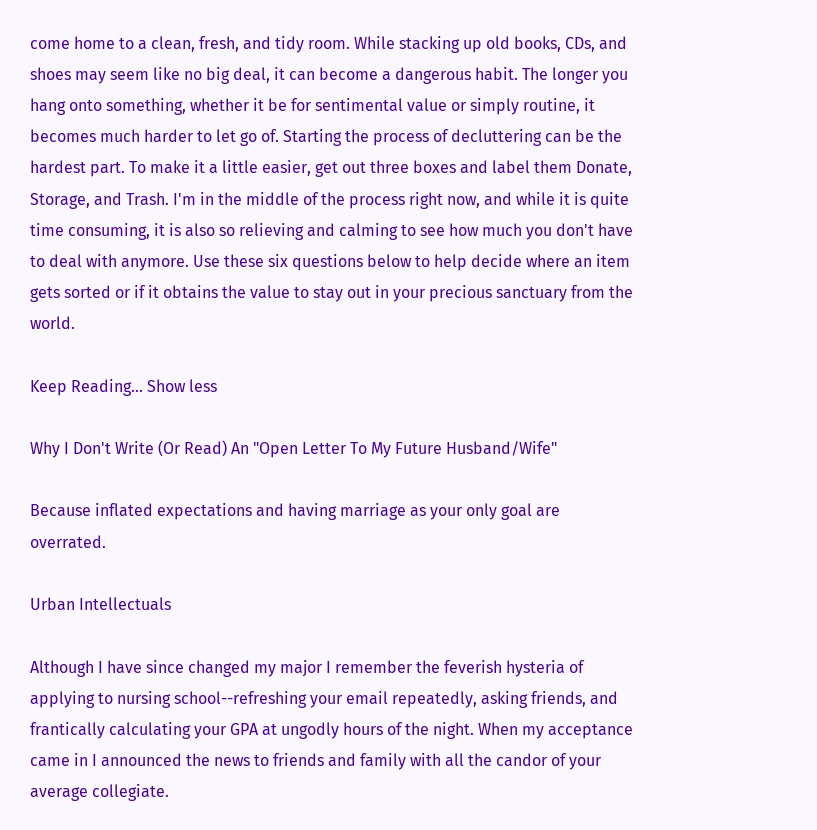come home to a clean, fresh, and tidy room. While stacking up old books, CDs, and shoes may seem like no big deal, it can become a dangerous habit. The longer you hang onto something, whether it be for sentimental value or simply routine, it becomes much harder to let go of. Starting the process of decluttering can be the hardest part. To make it a little easier, get out three boxes and label them Donate, Storage, and Trash. I'm in the middle of the process right now, and while it is quite time consuming, it is also so relieving and calming to see how much you don't have to deal with anymore. Use these six questions below to help decide where an item gets sorted or if it obtains the value to stay out in your precious sanctuary from the world.

Keep Reading... Show less

Why I Don't Write (Or Read) An "Open Letter To My Future Husband/Wife"

Because inflated expectations and having marriage as your only goal are overrated.

Urban Intellectuals

Although I have since changed my major I remember the feverish hysteria of applying to nursing school--refreshing your email repeatedly, asking friends, and frantically calculating your GPA at ungodly hours of the night. When my acceptance came in I announced the news to friends and family with all the candor of your average collegiate.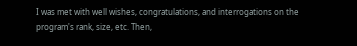I was met with well wishes, congratulations, and interrogations on the program's rank, size, etc. Then,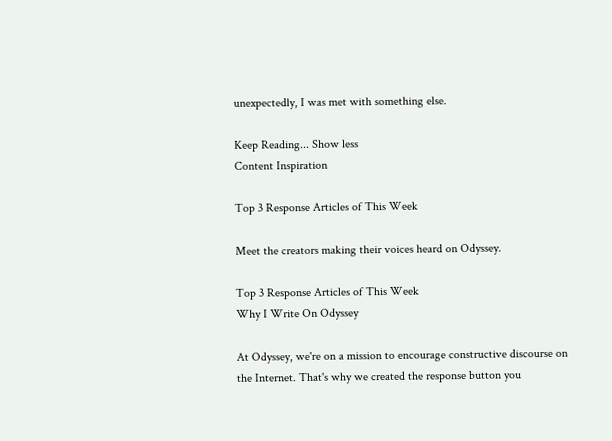unexpectedly, I was met with something else.

Keep Reading... Show less
Content Inspiration

Top 3 Response Articles of This Week

Meet the creators making their voices heard on Odyssey.

Top 3 Response Articles of This Week
Why I Write On Odyssey

At Odyssey, we're on a mission to encourage constructive discourse on the Internet. That's why we created the response button you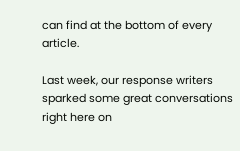can find at the bottom of every article.

Last week, our response writers sparked some great conversations right here on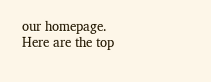our homepage. Here are the top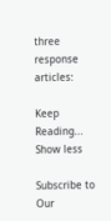three response articles:

Keep Reading... Show less

Subscribe to Our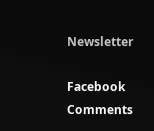Newsletter

Facebook Comments